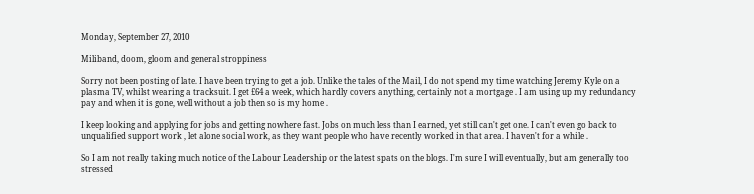Monday, September 27, 2010

Miliband, doom, gloom and general stroppiness

Sorry not been posting of late. I have been trying to get a job. Unlike the tales of the Mail, I do not spend my time watching Jeremy Kyle on a plasma TV, whilst wearing a tracksuit. I get £64 a week, which hardly covers anything, certainly not a mortgage . I am using up my redundancy pay and when it is gone, well without a job then so is my home .

I keep looking and applying for jobs and getting nowhere fast. Jobs on much less than I earned, yet still can't get one. I can't even go back to unqualified support work , let alone social work, as they want people who have recently worked in that area. I haven't for a while .

So I am not really taking much notice of the Labour Leadership or the latest spats on the blogs. I'm sure I will eventually, but am generally too stressed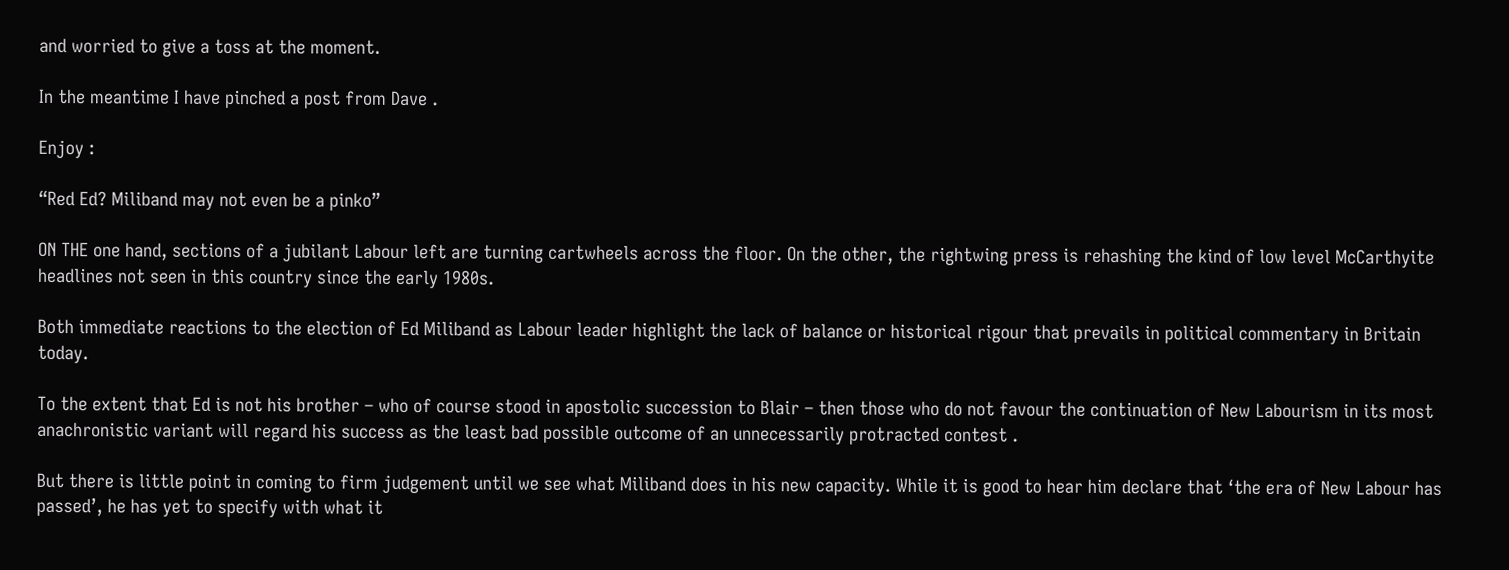and worried to give a toss at the moment.

In the meantime I have pinched a post from Dave .

Enjoy :

“Red Ed? Miliband may not even be a pinko”

ON THE one hand, sections of a jubilant Labour left are turning cartwheels across the floor. On the other, the rightwing press is rehashing the kind of low level McCarthyite headlines not seen in this country since the early 1980s.

Both immediate reactions to the election of Ed Miliband as Labour leader highlight the lack of balance or historical rigour that prevails in political commentary in Britain today.

To the extent that Ed is not his brother – who of course stood in apostolic succession to Blair – then those who do not favour the continuation of New Labourism in its most anachronistic variant will regard his success as the least bad possible outcome of an unnecessarily protracted contest .

But there is little point in coming to firm judgement until we see what Miliband does in his new capacity. While it is good to hear him declare that ‘the era of New Labour has passed’, he has yet to specify with what it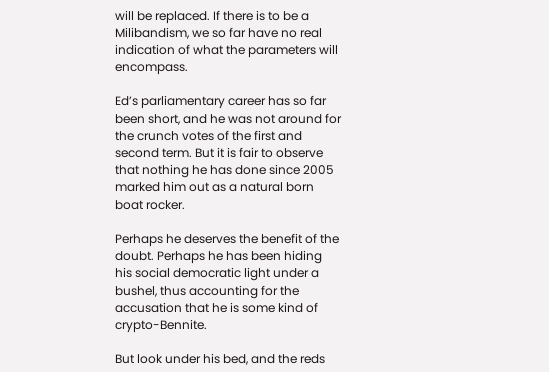will be replaced. If there is to be a Milibandism, we so far have no real indication of what the parameters will encompass.

Ed’s parliamentary career has so far been short, and he was not around for the crunch votes of the first and second term. But it is fair to observe that nothing he has done since 2005 marked him out as a natural born boat rocker.

Perhaps he deserves the benefit of the doubt. Perhaps he has been hiding his social democratic light under a bushel, thus accounting for the accusation that he is some kind of crypto-Bennite.

But look under his bed, and the reds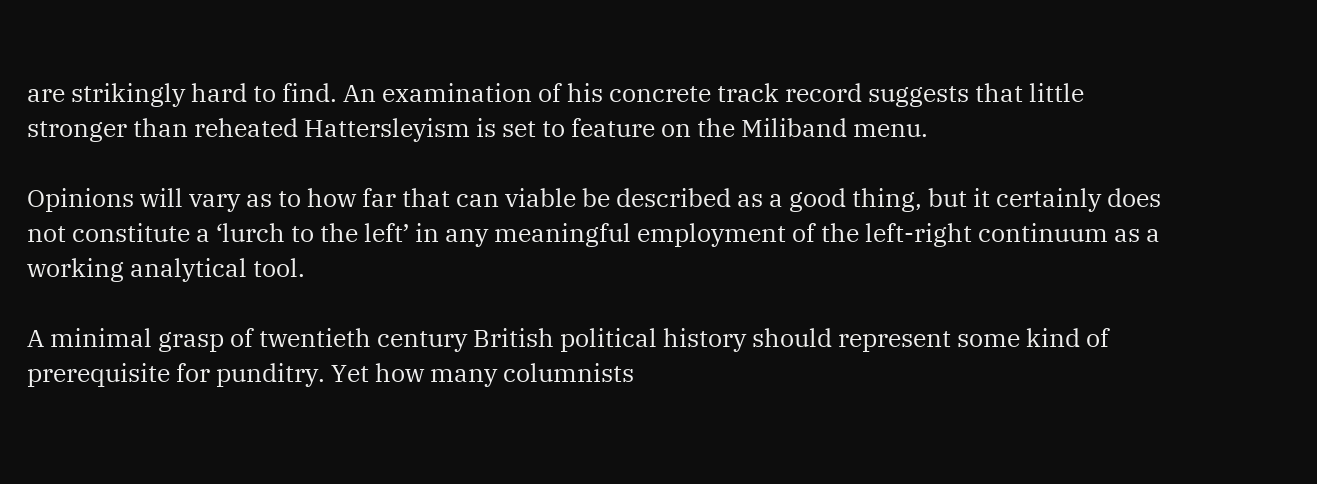are strikingly hard to find. An examination of his concrete track record suggests that little stronger than reheated Hattersleyism is set to feature on the Miliband menu.

Opinions will vary as to how far that can viable be described as a good thing, but it certainly does not constitute a ‘lurch to the left’ in any meaningful employment of the left-right continuum as a working analytical tool.

A minimal grasp of twentieth century British political history should represent some kind of prerequisite for punditry. Yet how many columnists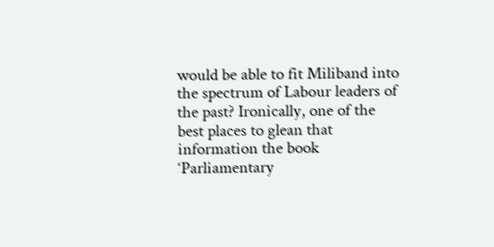would be able to fit Miliband into the spectrum of Labour leaders of the past? Ironically, one of the best places to glean that information the book ‘Parliamentary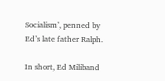Socialism’, penned by Ed’s late father Ralph.

In short, Ed Miliband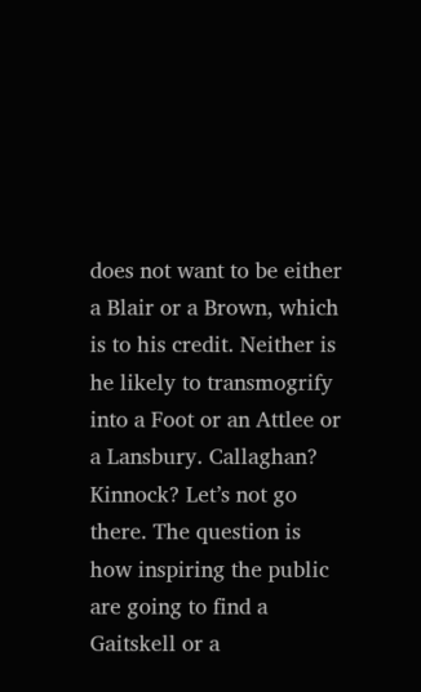does not want to be either a Blair or a Brown, which is to his credit. Neither is he likely to transmogrify into a Foot or an Attlee or a Lansbury. Callaghan? Kinnock? Let’s not go there. The question is how inspiring the public are going to find a Gaitskell or a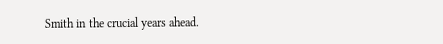Smith in the crucial years ahead.